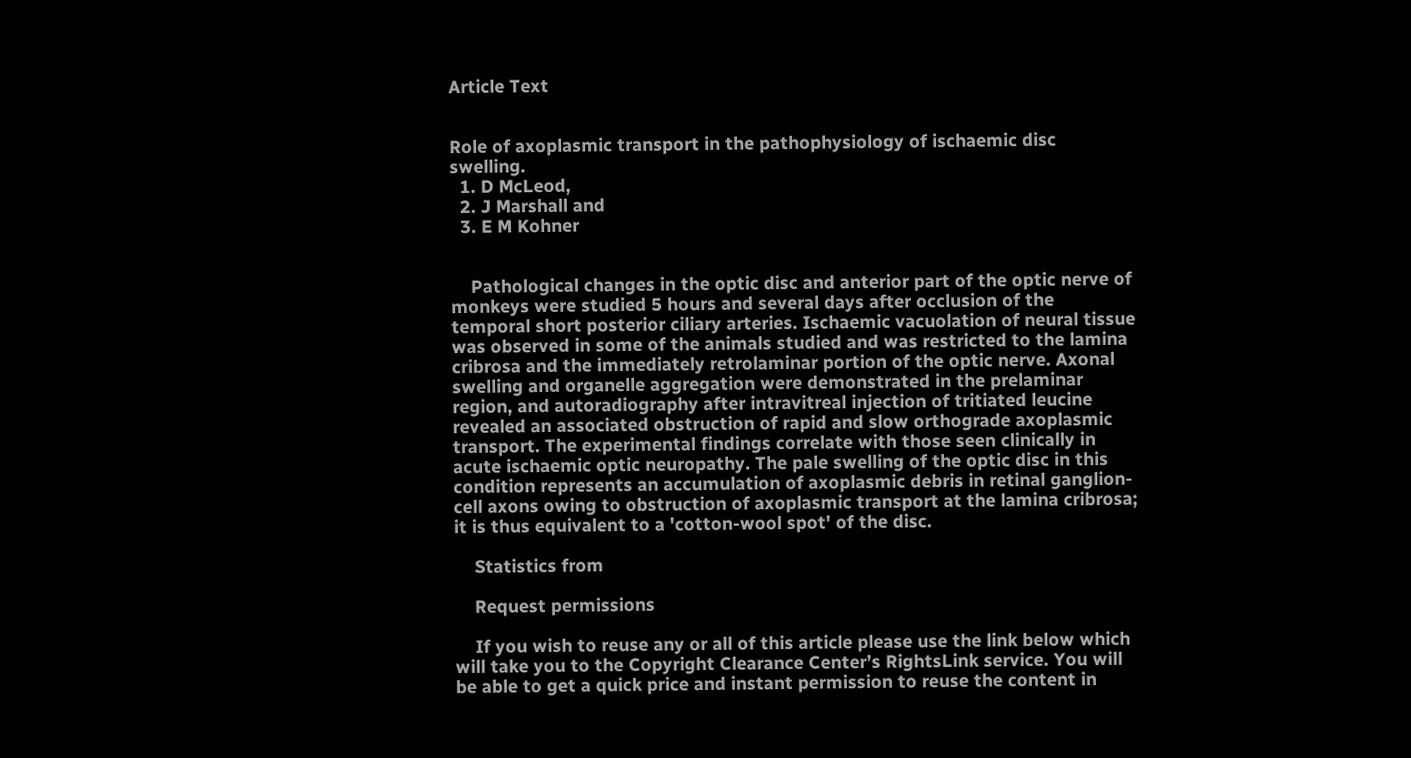Article Text


Role of axoplasmic transport in the pathophysiology of ischaemic disc swelling.
  1. D McLeod,
  2. J Marshall and
  3. E M Kohner


    Pathological changes in the optic disc and anterior part of the optic nerve of monkeys were studied 5 hours and several days after occlusion of the temporal short posterior ciliary arteries. Ischaemic vacuolation of neural tissue was observed in some of the animals studied and was restricted to the lamina cribrosa and the immediately retrolaminar portion of the optic nerve. Axonal swelling and organelle aggregation were demonstrated in the prelaminar region, and autoradiography after intravitreal injection of tritiated leucine revealed an associated obstruction of rapid and slow orthograde axoplasmic transport. The experimental findings correlate with those seen clinically in acute ischaemic optic neuropathy. The pale swelling of the optic disc in this condition represents an accumulation of axoplasmic debris in retinal ganglion-cell axons owing to obstruction of axoplasmic transport at the lamina cribrosa; it is thus equivalent to a 'cotton-wool spot' of the disc.

    Statistics from

    Request permissions

    If you wish to reuse any or all of this article please use the link below which will take you to the Copyright Clearance Center’s RightsLink service. You will be able to get a quick price and instant permission to reuse the content in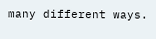many different ways.